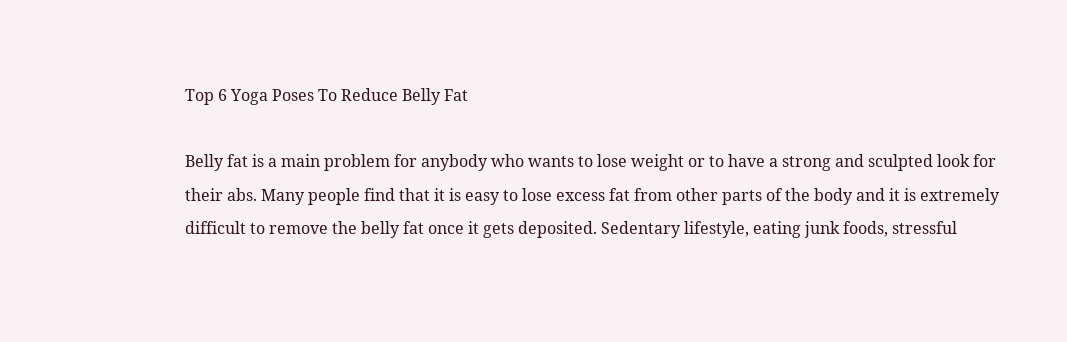Top 6 Yoga Poses To Reduce Belly Fat

Belly fat is a main problem for anybody who wants to lose weight or to have a strong and sculpted look for their abs. Many people find that it is easy to lose excess fat from other parts of the body and it is extremely difficult to remove the belly fat once it gets deposited. Sedentary lifestyle, eating junk foods, stressful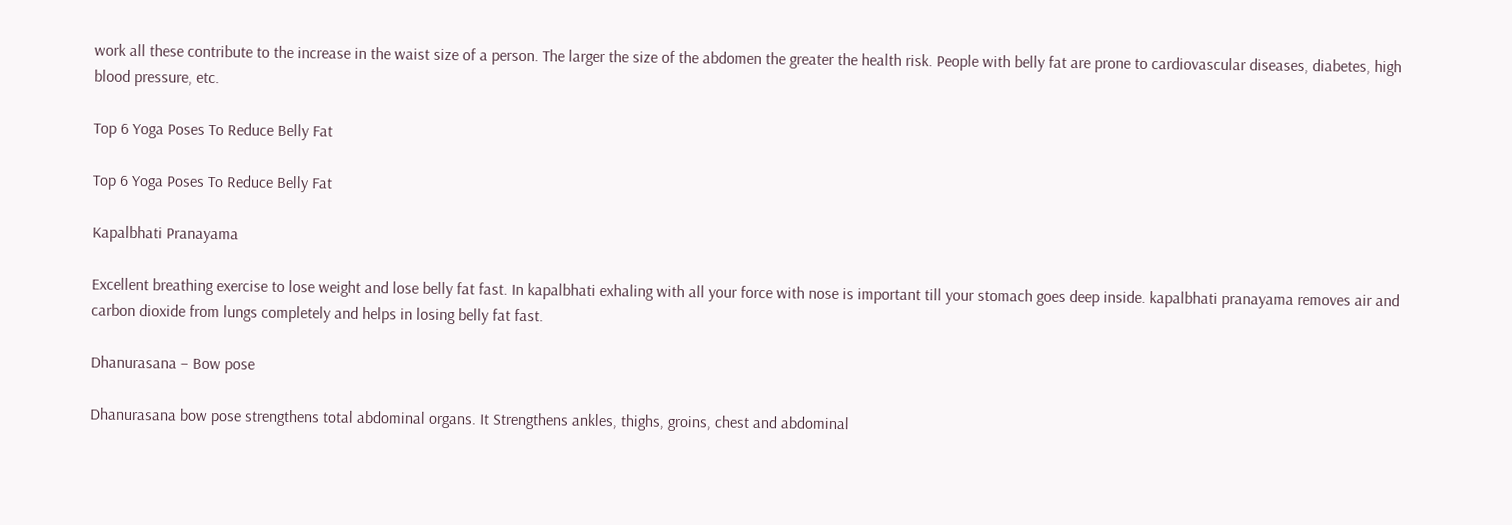work all these contribute to the increase in the waist size of a person. The larger the size of the abdomen the greater the health risk. People with belly fat are prone to cardiovascular diseases, diabetes, high blood pressure, etc.

Top 6 Yoga Poses To Reduce Belly Fat

Top 6 Yoga Poses To Reduce Belly Fat

Kapalbhati Pranayama

Excellent breathing exercise to lose weight and lose belly fat fast. In kapalbhati exhaling with all your force with nose is important till your stomach goes deep inside. kapalbhati pranayama removes air and carbon dioxide from lungs completely and helps in losing belly fat fast.

Dhanurasana – Bow pose

Dhanurasana bow pose strengthens total abdominal organs. It Strengthens ankles, thighs, groins, chest and abdominal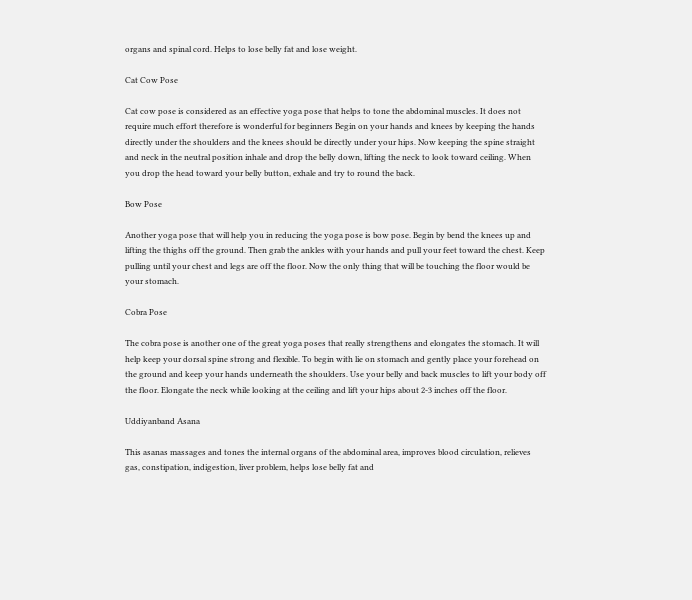organs and spinal cord. Helps to lose belly fat and lose weight.

Cat Cow Pose

Cat cow pose is considered as an effective yoga pose that helps to tone the abdominal muscles. It does not require much effort therefore is wonderful for beginners Begin on your hands and knees by keeping the hands directly under the shoulders and the knees should be directly under your hips. Now keeping the spine straight and neck in the neutral position inhale and drop the belly down, lifting the neck to look toward ceiling. When you drop the head toward your belly button, exhale and try to round the back.

Bow Pose

Another yoga pose that will help you in reducing the yoga pose is bow pose. Begin by bend the knees up and lifting the thighs off the ground. Then grab the ankles with your hands and pull your feet toward the chest. Keep pulling until your chest and legs are off the floor. Now the only thing that will be touching the floor would be your stomach.

Cobra Pose

The cobra pose is another one of the great yoga poses that really strengthens and elongates the stomach. It will help keep your dorsal spine strong and flexible. To begin with lie on stomach and gently place your forehead on the ground and keep your hands underneath the shoulders. Use your belly and back muscles to lift your body off the floor. Elongate the neck while looking at the ceiling and lift your hips about 2-3 inches off the floor.

Uddiyanband Asana

This asanas massages and tones the internal organs of the abdominal area, improves blood circulation, relieves gas, constipation, indigestion, liver problem, helps lose belly fat and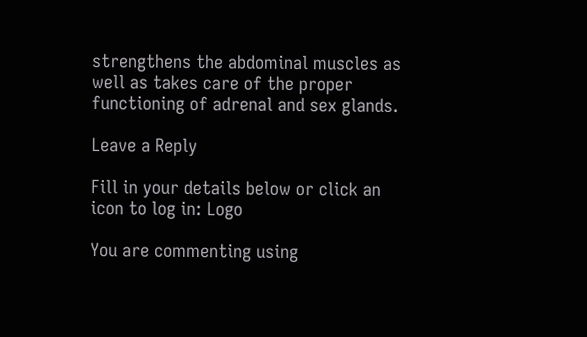strengthens the abdominal muscles as well as takes care of the proper functioning of adrenal and sex glands.

Leave a Reply

Fill in your details below or click an icon to log in: Logo

You are commenting using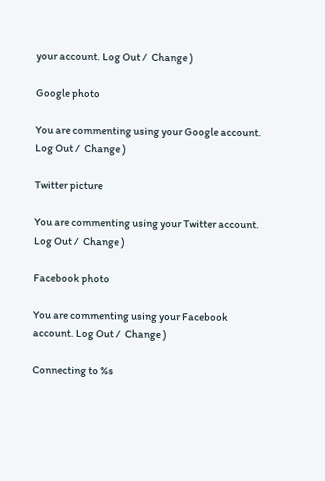your account. Log Out /  Change )

Google photo

You are commenting using your Google account. Log Out /  Change )

Twitter picture

You are commenting using your Twitter account. Log Out /  Change )

Facebook photo

You are commenting using your Facebook account. Log Out /  Change )

Connecting to %s